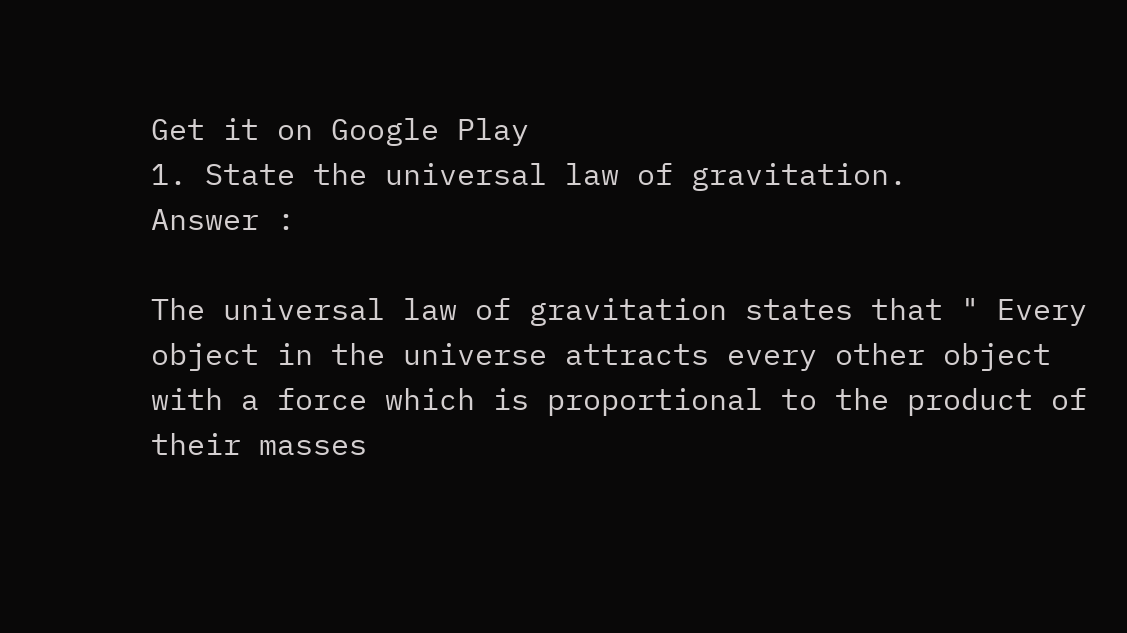Get it on Google Play
1. State the universal law of gravitation.
Answer :

The universal law of gravitation states that " Every object in the universe attracts every other object with a force which is proportional to the product of their masses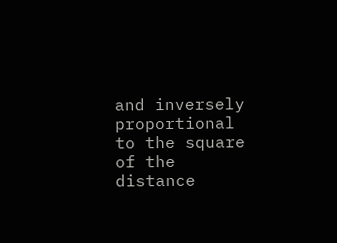and inversely proportional to the square of the distance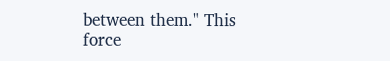between them." This force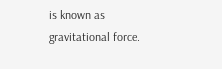is known as gravitational force.